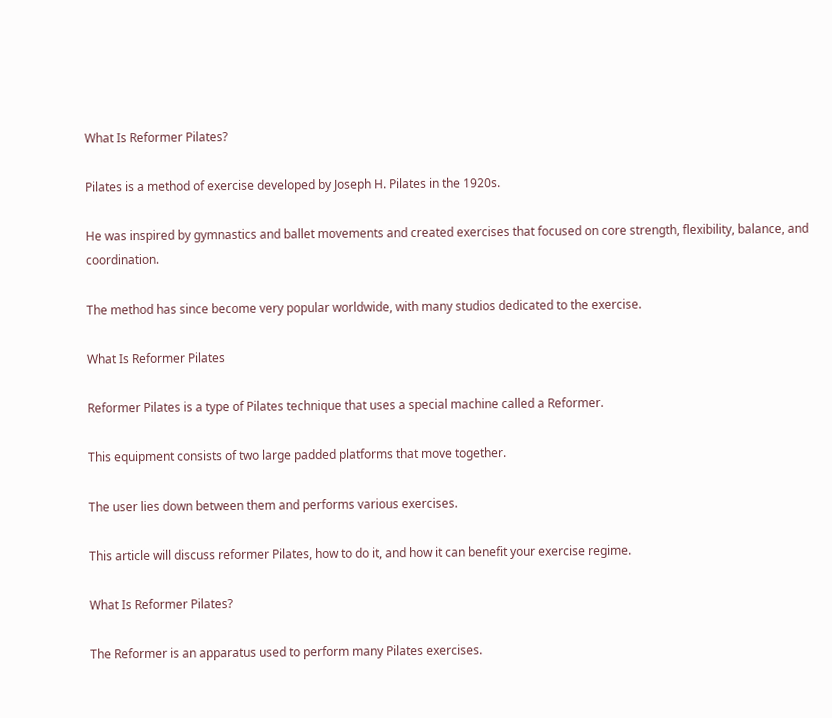What Is Reformer Pilates?

Pilates is a method of exercise developed by Joseph H. Pilates in the 1920s.

He was inspired by gymnastics and ballet movements and created exercises that focused on core strength, flexibility, balance, and coordination.

The method has since become very popular worldwide, with many studios dedicated to the exercise.

What Is Reformer Pilates

Reformer Pilates is a type of Pilates technique that uses a special machine called a Reformer.

This equipment consists of two large padded platforms that move together.

The user lies down between them and performs various exercises.

This article will discuss reformer Pilates, how to do it, and how it can benefit your exercise regime.

What Is Reformer Pilates?

The Reformer is an apparatus used to perform many Pilates exercises.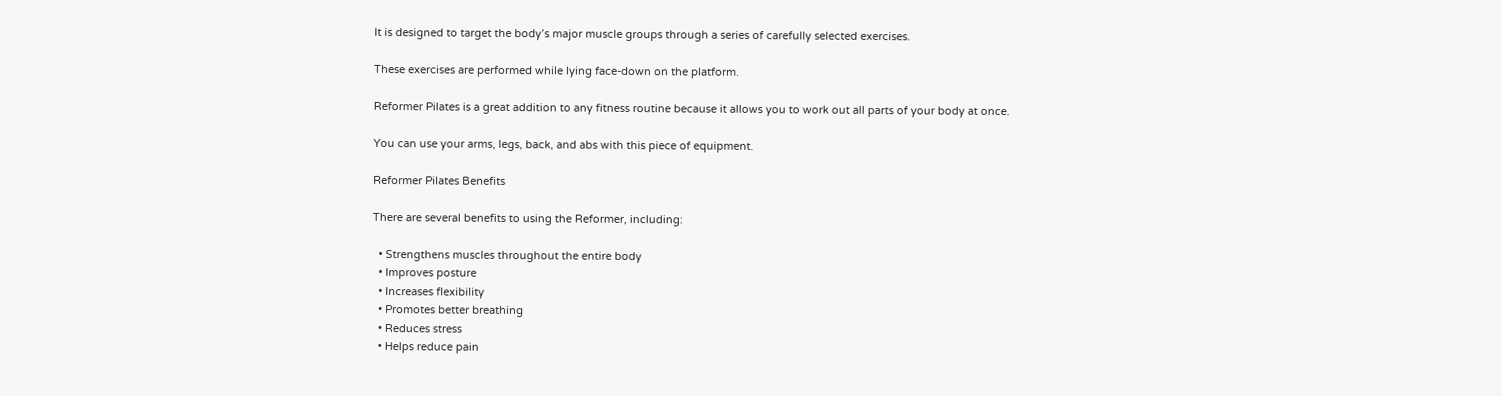It is designed to target the body’s major muscle groups through a series of carefully selected exercises.

These exercises are performed while lying face-down on the platform.

Reformer Pilates is a great addition to any fitness routine because it allows you to work out all parts of your body at once.

You can use your arms, legs, back, and abs with this piece of equipment.

Reformer Pilates Benefits

There are several benefits to using the Reformer, including:

  • Strengthens muscles throughout the entire body
  • Improves posture
  • Increases flexibility
  • Promotes better breathing
  • Reduces stress
  • Helps reduce pain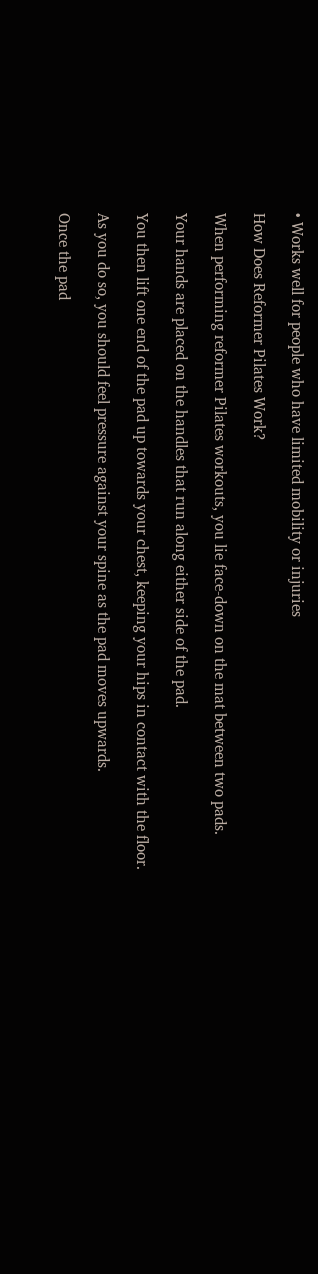• Works well for people who have limited mobility or injuries

How Does Reformer Pilates Work?

When performing reformer Pilates workouts, you lie face-down on the mat between two pads.

Your hands are placed on the handles that run along either side of the pad.

You then lift one end of the pad up towards your chest, keeping your hips in contact with the floor.

As you do so, you should feel pressure against your spine as the pad moves upwards.

Once the pad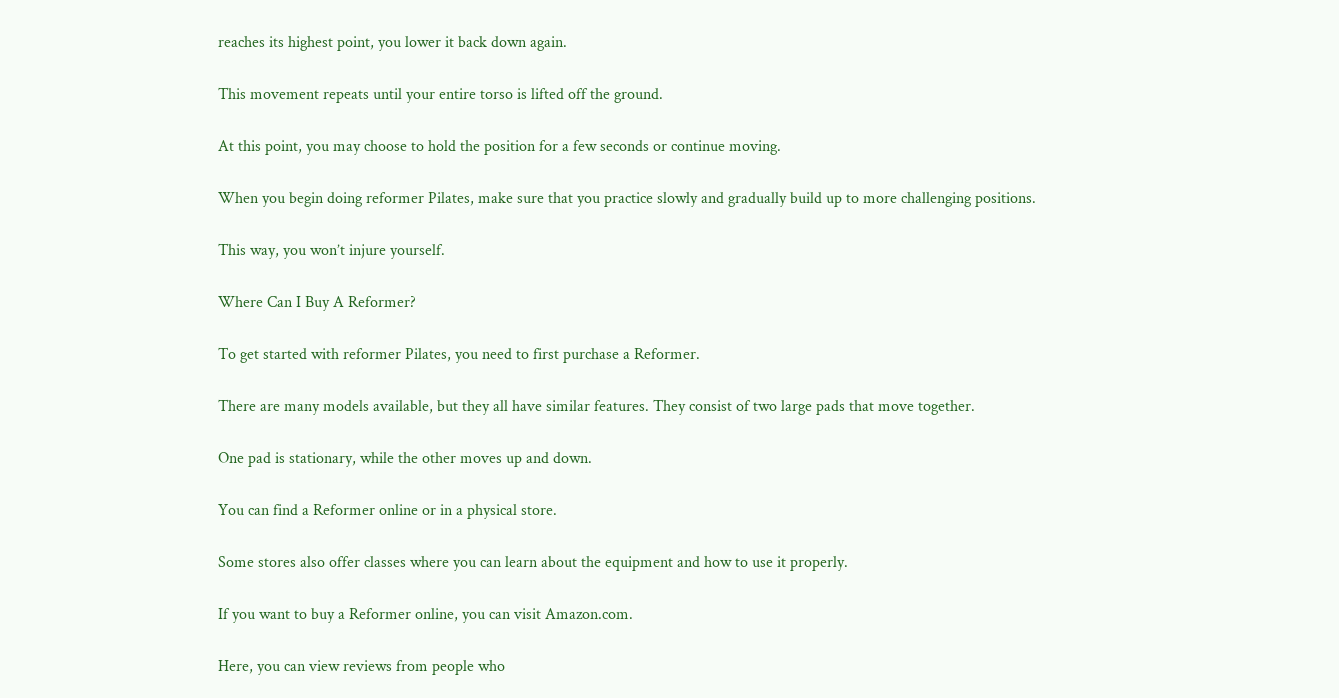reaches its highest point, you lower it back down again.

This movement repeats until your entire torso is lifted off the ground.

At this point, you may choose to hold the position for a few seconds or continue moving.

When you begin doing reformer Pilates, make sure that you practice slowly and gradually build up to more challenging positions.

This way, you won’t injure yourself.

Where Can I Buy A Reformer?

To get started with reformer Pilates, you need to first purchase a Reformer.

There are many models available, but they all have similar features. They consist of two large pads that move together.

One pad is stationary, while the other moves up and down.

You can find a Reformer online or in a physical store.

Some stores also offer classes where you can learn about the equipment and how to use it properly.

If you want to buy a Reformer online, you can visit Amazon.com.

Here, you can view reviews from people who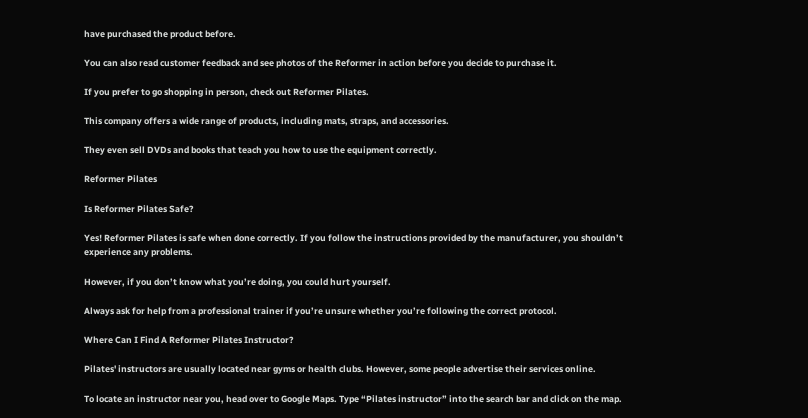have purchased the product before.

You can also read customer feedback and see photos of the Reformer in action before you decide to purchase it.

If you prefer to go shopping in person, check out Reformer Pilates.

This company offers a wide range of products, including mats, straps, and accessories.

They even sell DVDs and books that teach you how to use the equipment correctly.

Reformer Pilates

Is Reformer Pilates Safe?

Yes! Reformer Pilates is safe when done correctly. If you follow the instructions provided by the manufacturer, you shouldn’t experience any problems.

However, if you don’t know what you’re doing, you could hurt yourself.

Always ask for help from a professional trainer if you’re unsure whether you’re following the correct protocol.

Where Can I Find A Reformer Pilates Instructor?

Pilates' instructors are usually located near gyms or health clubs. However, some people advertise their services online.

To locate an instructor near you, head over to Google Maps. Type “Pilates instructor” into the search bar and click on the map.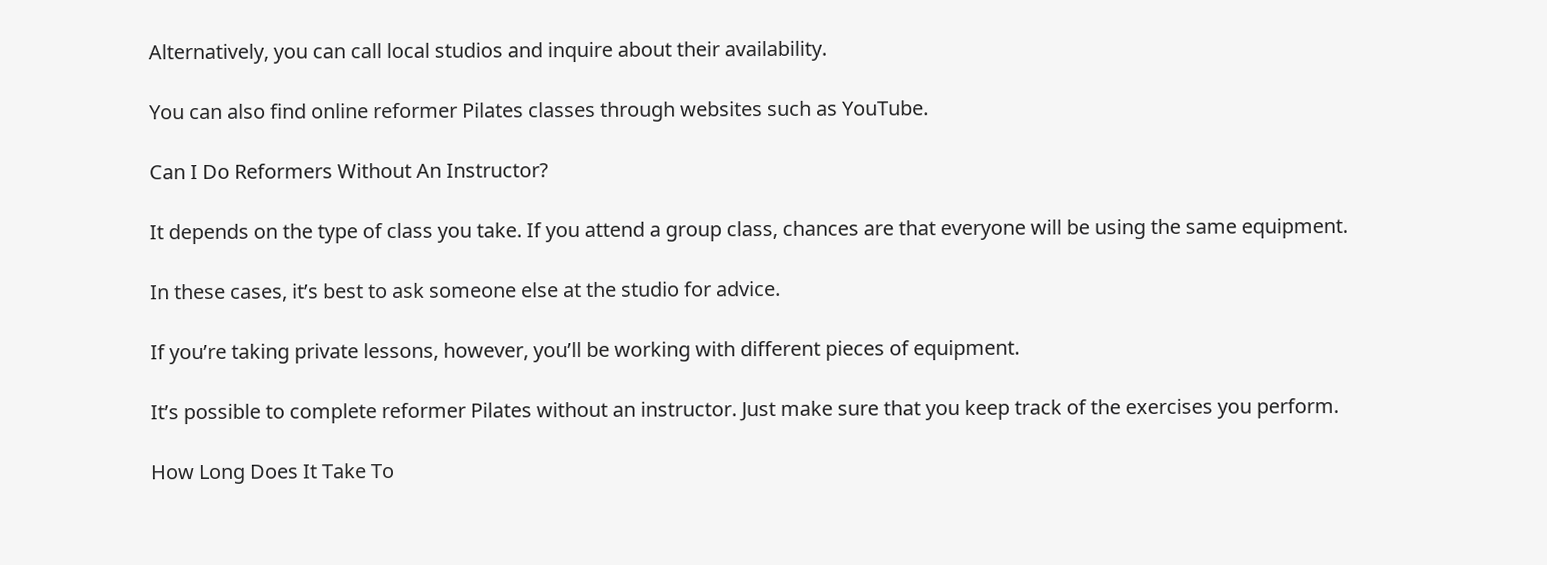Alternatively, you can call local studios and inquire about their availability.

You can also find online reformer Pilates classes through websites such as YouTube.

Can I Do Reformers Without An Instructor?

It depends on the type of class you take. If you attend a group class, chances are that everyone will be using the same equipment.

In these cases, it’s best to ask someone else at the studio for advice.

If you’re taking private lessons, however, you’ll be working with different pieces of equipment.

It’s possible to complete reformer Pilates without an instructor. Just make sure that you keep track of the exercises you perform.

How Long Does It Take To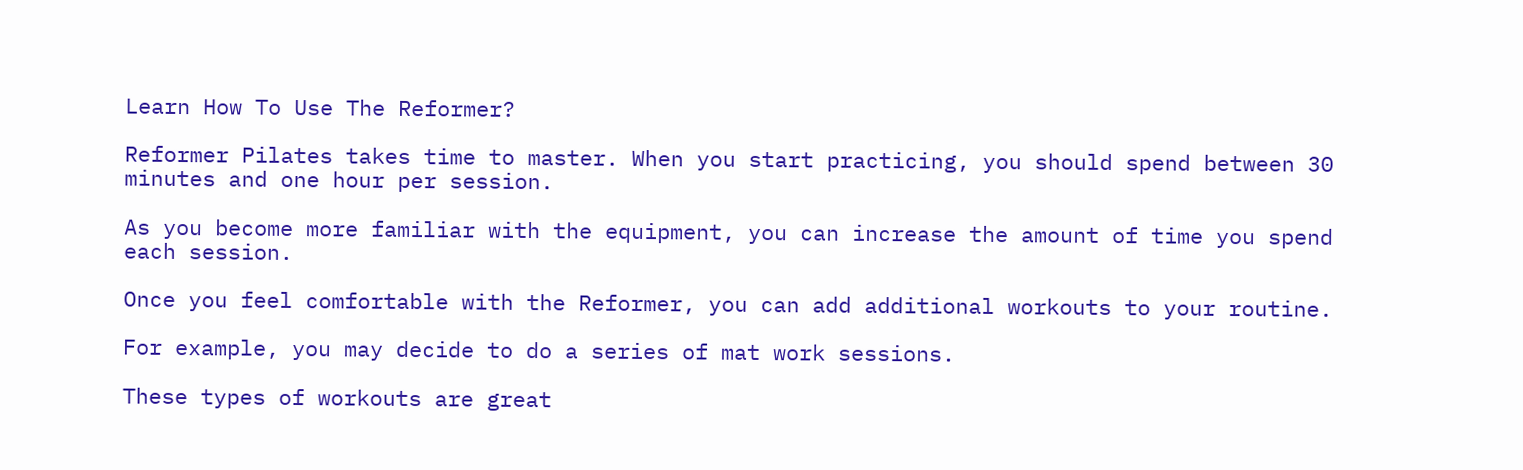Learn How To Use The Reformer?

Reformer Pilates takes time to master. When you start practicing, you should spend between 30 minutes and one hour per session.

As you become more familiar with the equipment, you can increase the amount of time you spend each session.

Once you feel comfortable with the Reformer, you can add additional workouts to your routine.

For example, you may decide to do a series of mat work sessions.

These types of workouts are great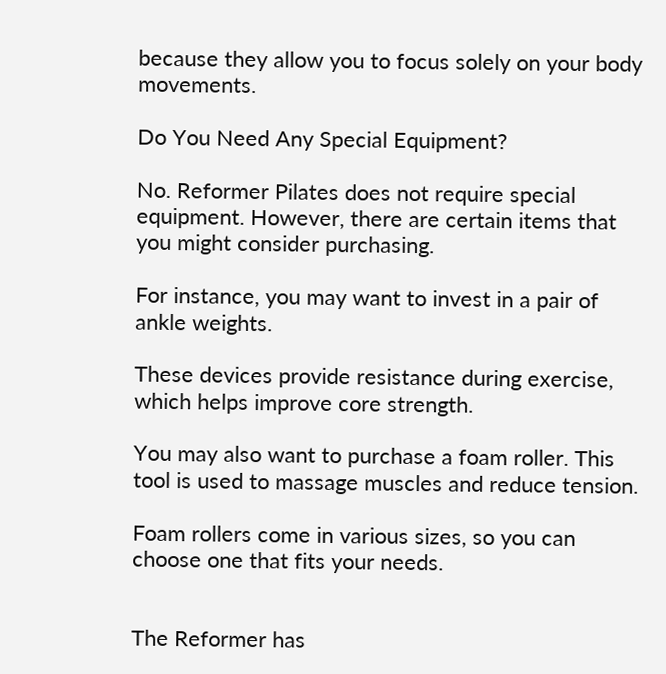because they allow you to focus solely on your body movements.

Do You Need Any Special Equipment?

No. Reformer Pilates does not require special equipment. However, there are certain items that you might consider purchasing.

For instance, you may want to invest in a pair of ankle weights.

These devices provide resistance during exercise, which helps improve core strength.

You may also want to purchase a foam roller. This tool is used to massage muscles and reduce tension.

Foam rollers come in various sizes, so you can choose one that fits your needs.


The Reformer has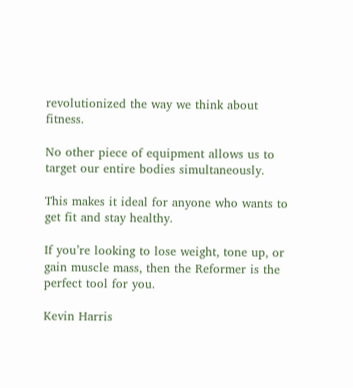revolutionized the way we think about fitness.

No other piece of equipment allows us to target our entire bodies simultaneously.

This makes it ideal for anyone who wants to get fit and stay healthy.

If you’re looking to lose weight, tone up, or gain muscle mass, then the Reformer is the perfect tool for you.

Kevin Harris